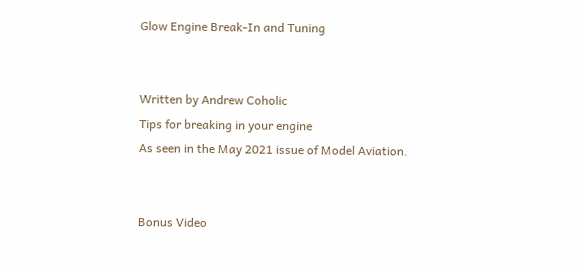Glow Engine Break-In and Tuning


Written by Andrew Coholic
Tips for breaking in your engine
As seen in the May 2021 issue of Model Aviation.


Bonus Video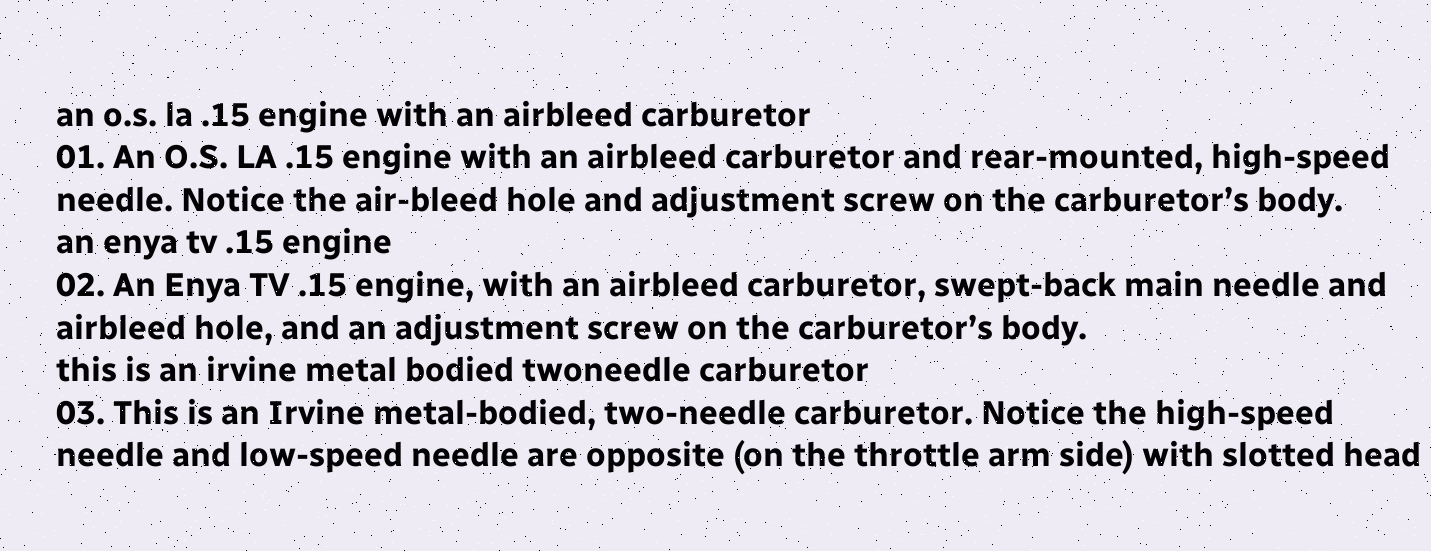an o.s. la .15 engine with an airbleed carburetor
01. An O.S. LA .15 engine with an airbleed carburetor and rear-mounted, high-speed needle. Notice the air-bleed hole and adjustment screw on the carburetor’s body.
an enya tv .15 engine
02. An Enya TV .15 engine, with an airbleed carburetor, swept-back main needle and airbleed hole, and an adjustment screw on the carburetor’s body.
this is an irvine metal bodied twoneedle carburetor
03. This is an Irvine metal-bodied, two-needle carburetor. Notice the high-speed needle and low-speed needle are opposite (on the throttle arm side) with slotted head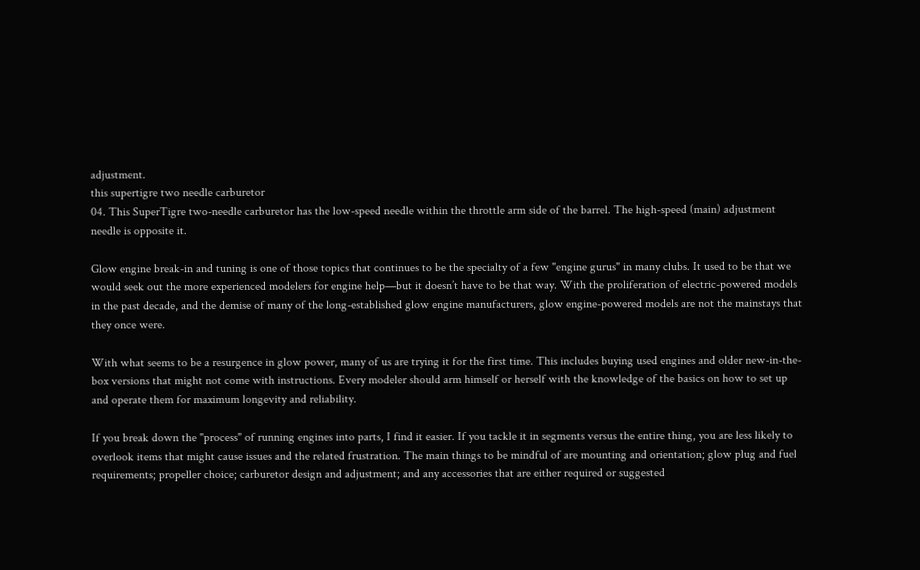adjustment.
this supertigre two needle carburetor
04. This SuperTigre two-needle carburetor has the low-speed needle within the throttle arm side of the barrel. The high-speed (main) adjustment needle is opposite it.

Glow engine break-in and tuning is one of those topics that continues to be the specialty of a few "engine gurus" in many clubs. It used to be that we would seek out the more experienced modelers for engine help—but it doesn’t have to be that way. With the proliferation of electric-powered models in the past decade, and the demise of many of the long-established glow engine manufacturers, glow engine-powered models are not the mainstays that they once were.

With what seems to be a resurgence in glow power, many of us are trying it for the first time. This includes buying used engines and older new-in-the-box versions that might not come with instructions. Every modeler should arm himself or herself with the knowledge of the basics on how to set up and operate them for maximum longevity and reliability.

If you break down the "process" of running engines into parts, I find it easier. If you tackle it in segments versus the entire thing, you are less likely to overlook items that might cause issues and the related frustration. The main things to be mindful of are mounting and orientation; glow plug and fuel requirements; propeller choice; carburetor design and adjustment; and any accessories that are either required or suggested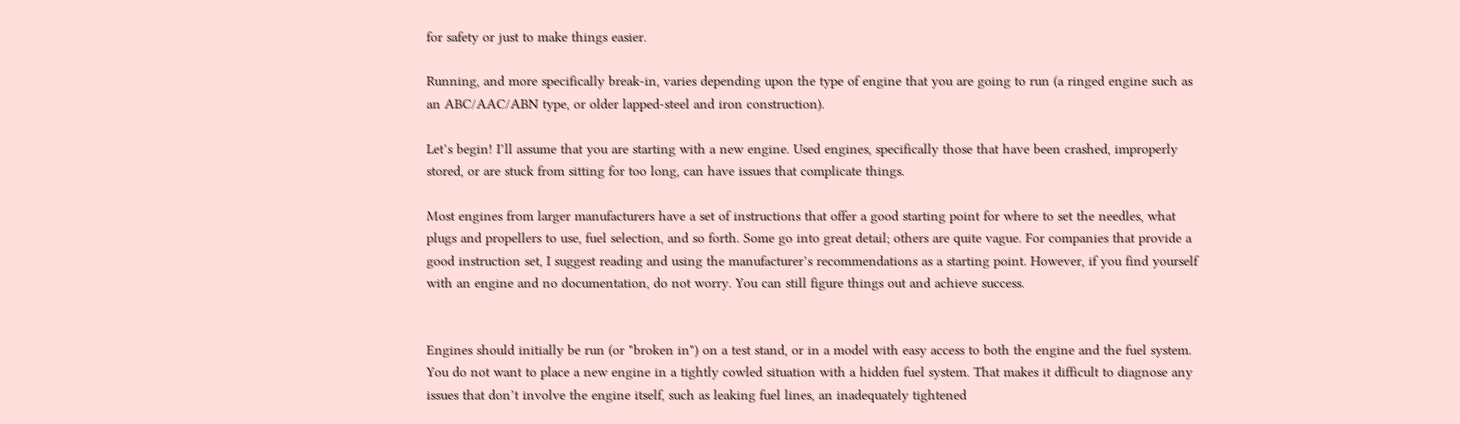for safety or just to make things easier.

Running, and more specifically break-in, varies depending upon the type of engine that you are going to run (a ringed engine such as an ABC/AAC/ABN type, or older lapped-steel and iron construction).

Let’s begin! I’ll assume that you are starting with a new engine. Used engines, specifically those that have been crashed, improperly stored, or are stuck from sitting for too long, can have issues that complicate things.

Most engines from larger manufacturers have a set of instructions that offer a good starting point for where to set the needles, what plugs and propellers to use, fuel selection, and so forth. Some go into great detail; others are quite vague. For companies that provide a good instruction set, I suggest reading and using the manufacturer’s recommendations as a starting point. However, if you find yourself with an engine and no documentation, do not worry. You can still figure things out and achieve success.


Engines should initially be run (or "broken in") on a test stand, or in a model with easy access to both the engine and the fuel system. You do not want to place a new engine in a tightly cowled situation with a hidden fuel system. That makes it difficult to diagnose any issues that don’t involve the engine itself, such as leaking fuel lines, an inadequately tightened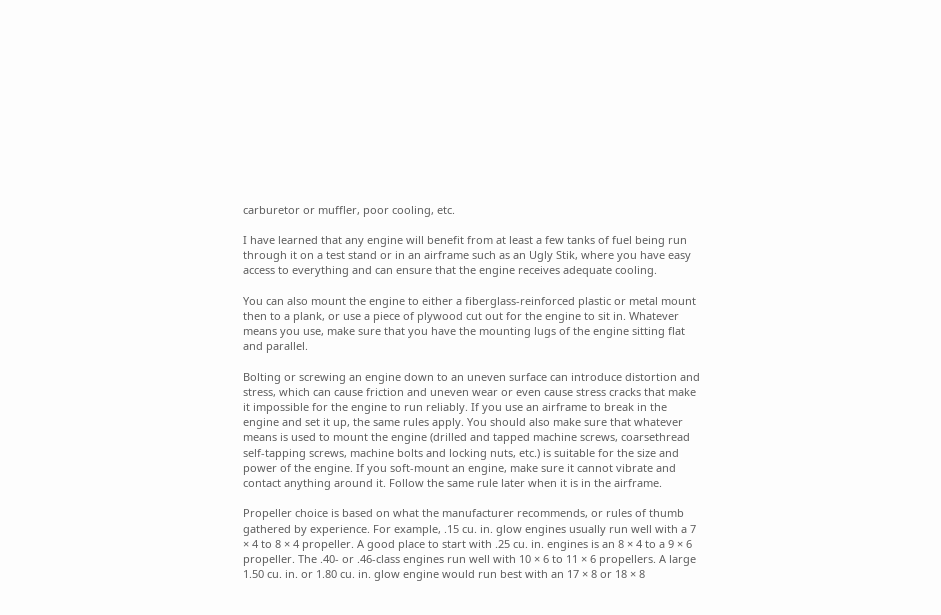carburetor or muffler, poor cooling, etc.

I have learned that any engine will benefit from at least a few tanks of fuel being run through it on a test stand or in an airframe such as an Ugly Stik, where you have easy access to everything and can ensure that the engine receives adequate cooling.

You can also mount the engine to either a fiberglass-reinforced plastic or metal mount then to a plank, or use a piece of plywood cut out for the engine to sit in. Whatever means you use, make sure that you have the mounting lugs of the engine sitting flat and parallel.

Bolting or screwing an engine down to an uneven surface can introduce distortion and stress, which can cause friction and uneven wear or even cause stress cracks that make it impossible for the engine to run reliably. If you use an airframe to break in the engine and set it up, the same rules apply. You should also make sure that whatever means is used to mount the engine (drilled and tapped machine screws, coarsethread self-tapping screws, machine bolts and locking nuts, etc.) is suitable for the size and power of the engine. If you soft-mount an engine, make sure it cannot vibrate and contact anything around it. Follow the same rule later when it is in the airframe.

Propeller choice is based on what the manufacturer recommends, or rules of thumb gathered by experience. For example, .15 cu. in. glow engines usually run well with a 7 × 4 to 8 × 4 propeller. A good place to start with .25 cu. in. engines is an 8 × 4 to a 9 × 6 propeller. The .40- or .46-class engines run well with 10 × 6 to 11 × 6 propellers. A large 1.50 cu. in. or 1.80 cu. in. glow engine would run best with an 17 × 8 or 18 × 8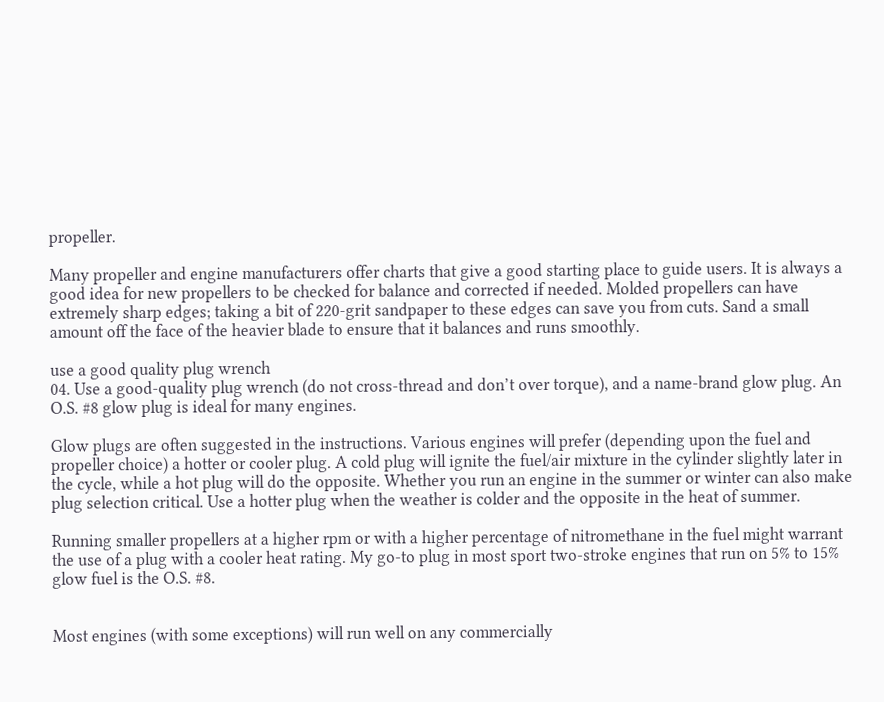propeller.

Many propeller and engine manufacturers offer charts that give a good starting place to guide users. It is always a good idea for new propellers to be checked for balance and corrected if needed. Molded propellers can have extremely sharp edges; taking a bit of 220-grit sandpaper to these edges can save you from cuts. Sand a small amount off the face of the heavier blade to ensure that it balances and runs smoothly.

use a good quality plug wrench
04. Use a good-quality plug wrench (do not cross-thread and don’t over torque), and a name-brand glow plug. An O.S. #8 glow plug is ideal for many engines.

Glow plugs are often suggested in the instructions. Various engines will prefer (depending upon the fuel and propeller choice) a hotter or cooler plug. A cold plug will ignite the fuel/air mixture in the cylinder slightly later in the cycle, while a hot plug will do the opposite. Whether you run an engine in the summer or winter can also make plug selection critical. Use a hotter plug when the weather is colder and the opposite in the heat of summer.

Running smaller propellers at a higher rpm or with a higher percentage of nitromethane in the fuel might warrant the use of a plug with a cooler heat rating. My go-to plug in most sport two-stroke engines that run on 5% to 15% glow fuel is the O.S. #8.


Most engines (with some exceptions) will run well on any commercially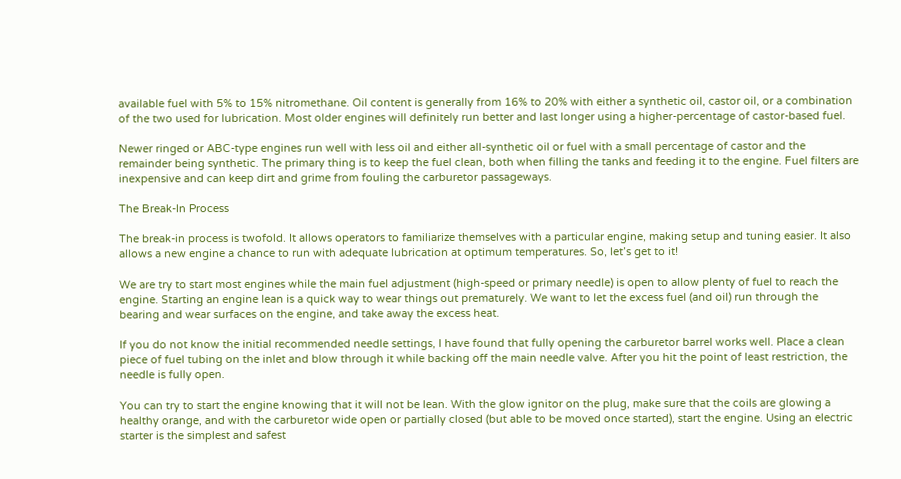available fuel with 5% to 15% nitromethane. Oil content is generally from 16% to 20% with either a synthetic oil, castor oil, or a combination of the two used for lubrication. Most older engines will definitely run better and last longer using a higher-percentage of castor-based fuel.

Newer ringed or ABC-type engines run well with less oil and either all-synthetic oil or fuel with a small percentage of castor and the remainder being synthetic. The primary thing is to keep the fuel clean, both when filling the tanks and feeding it to the engine. Fuel filters are inexpensive and can keep dirt and grime from fouling the carburetor passageways.

The Break-In Process

The break-in process is twofold. It allows operators to familiarize themselves with a particular engine, making setup and tuning easier. It also allows a new engine a chance to run with adequate lubrication at optimum temperatures. So, let’s get to it!

We are try to start most engines while the main fuel adjustment (high-speed or primary needle) is open to allow plenty of fuel to reach the engine. Starting an engine lean is a quick way to wear things out prematurely. We want to let the excess fuel (and oil) run through the bearing and wear surfaces on the engine, and take away the excess heat.

If you do not know the initial recommended needle settings, I have found that fully opening the carburetor barrel works well. Place a clean piece of fuel tubing on the inlet and blow through it while backing off the main needle valve. After you hit the point of least restriction, the needle is fully open.

You can try to start the engine knowing that it will not be lean. With the glow ignitor on the plug, make sure that the coils are glowing a healthy orange, and with the carburetor wide open or partially closed (but able to be moved once started), start the engine. Using an electric starter is the simplest and safest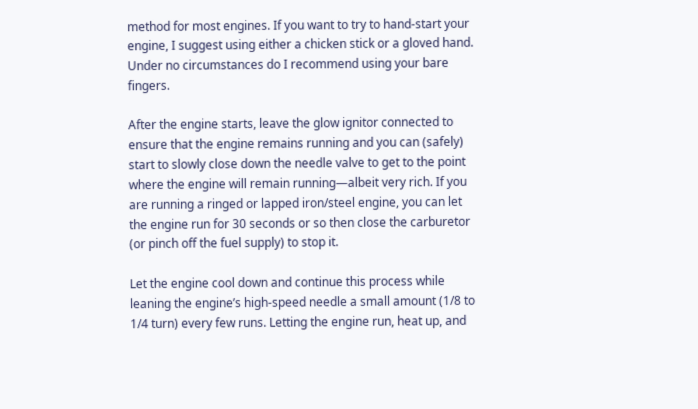method for most engines. If you want to try to hand-start your engine, I suggest using either a chicken stick or a gloved hand. Under no circumstances do I recommend using your bare fingers.

After the engine starts, leave the glow ignitor connected to ensure that the engine remains running and you can (safely) start to slowly close down the needle valve to get to the point where the engine will remain running—albeit very rich. If you are running a ringed or lapped iron/steel engine, you can let the engine run for 30 seconds or so then close the carburetor (or pinch off the fuel supply) to stop it.

Let the engine cool down and continue this process while leaning the engine’s high-speed needle a small amount (1/8 to 1/4 turn) every few runs. Letting the engine run, heat up, and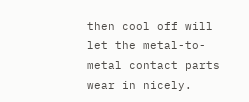then cool off will let the metal-to-metal contact parts wear in nicely.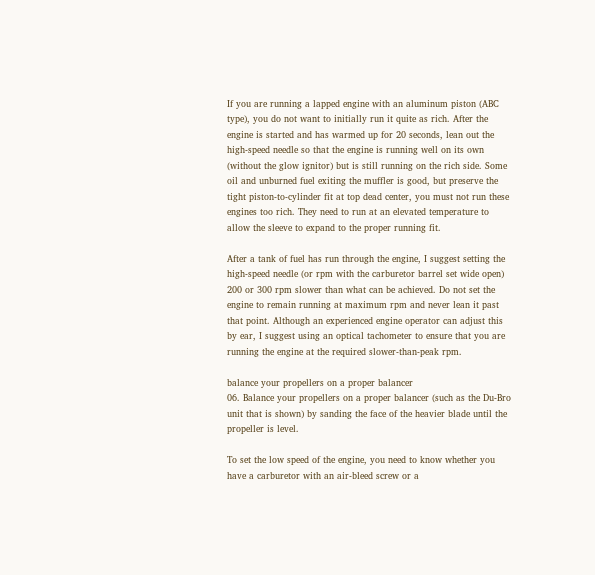If you are running a lapped engine with an aluminum piston (ABC type), you do not want to initially run it quite as rich. After the engine is started and has warmed up for 20 seconds, lean out the high-speed needle so that the engine is running well on its own (without the glow ignitor) but is still running on the rich side. Some oil and unburned fuel exiting the muffler is good, but preserve the tight piston-to-cylinder fit at top dead center, you must not run these engines too rich. They need to run at an elevated temperature to allow the sleeve to expand to the proper running fit.

After a tank of fuel has run through the engine, I suggest setting the high-speed needle (or rpm with the carburetor barrel set wide open) 200 or 300 rpm slower than what can be achieved. Do not set the engine to remain running at maximum rpm and never lean it past that point. Although an experienced engine operator can adjust this by ear, I suggest using an optical tachometer to ensure that you are running the engine at the required slower-than-peak rpm.

balance your propellers on a proper balancer
06. Balance your propellers on a proper balancer (such as the Du-Bro unit that is shown) by sanding the face of the heavier blade until the propeller is level.

To set the low speed of the engine, you need to know whether you have a carburetor with an air-bleed screw or a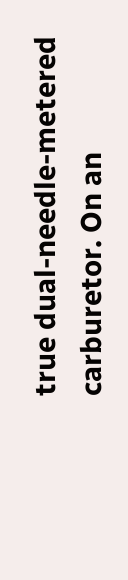true dual-needle-metered carburetor. On an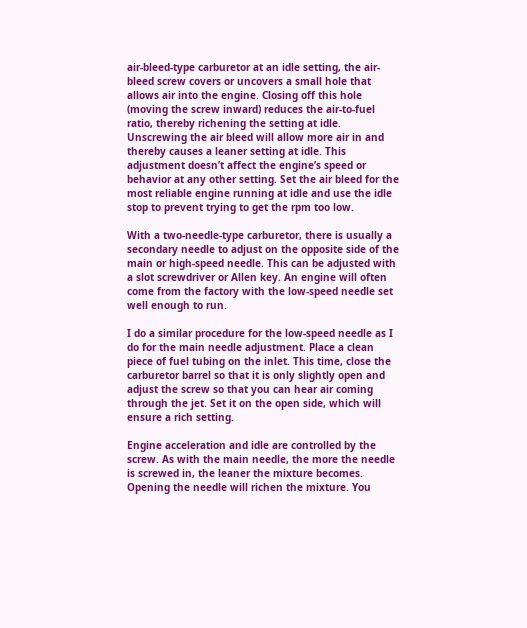air-bleed-type carburetor at an idle setting, the air-bleed screw covers or uncovers a small hole that allows air into the engine. Closing off this hole (moving the screw inward) reduces the air-to-fuel ratio, thereby richening the setting at idle. Unscrewing the air bleed will allow more air in and thereby causes a leaner setting at idle. This adjustment doesn’t affect the engine’s speed or behavior at any other setting. Set the air bleed for the most reliable engine running at idle and use the idle stop to prevent trying to get the rpm too low.

With a two-needle-type carburetor, there is usually a secondary needle to adjust on the opposite side of the main or high-speed needle. This can be adjusted with a slot screwdriver or Allen key. An engine will often come from the factory with the low-speed needle set well enough to run.

I do a similar procedure for the low-speed needle as I do for the main needle adjustment. Place a clean piece of fuel tubing on the inlet. This time, close the carburetor barrel so that it is only slightly open and adjust the screw so that you can hear air coming through the jet. Set it on the open side, which will ensure a rich setting.

Engine acceleration and idle are controlled by the screw. As with the main needle, the more the needle is screwed in, the leaner the mixture becomes. Opening the needle will richen the mixture. You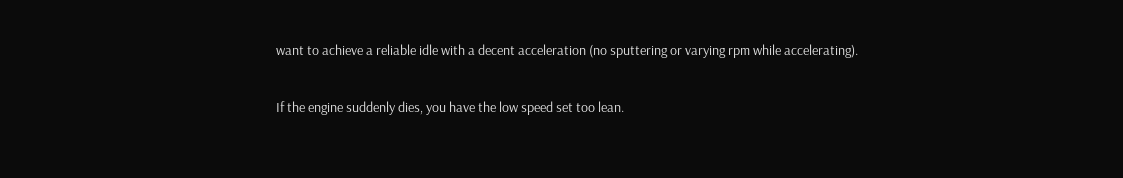want to achieve a reliable idle with a decent acceleration (no sputtering or varying rpm while accelerating).

If the engine suddenly dies, you have the low speed set too lean.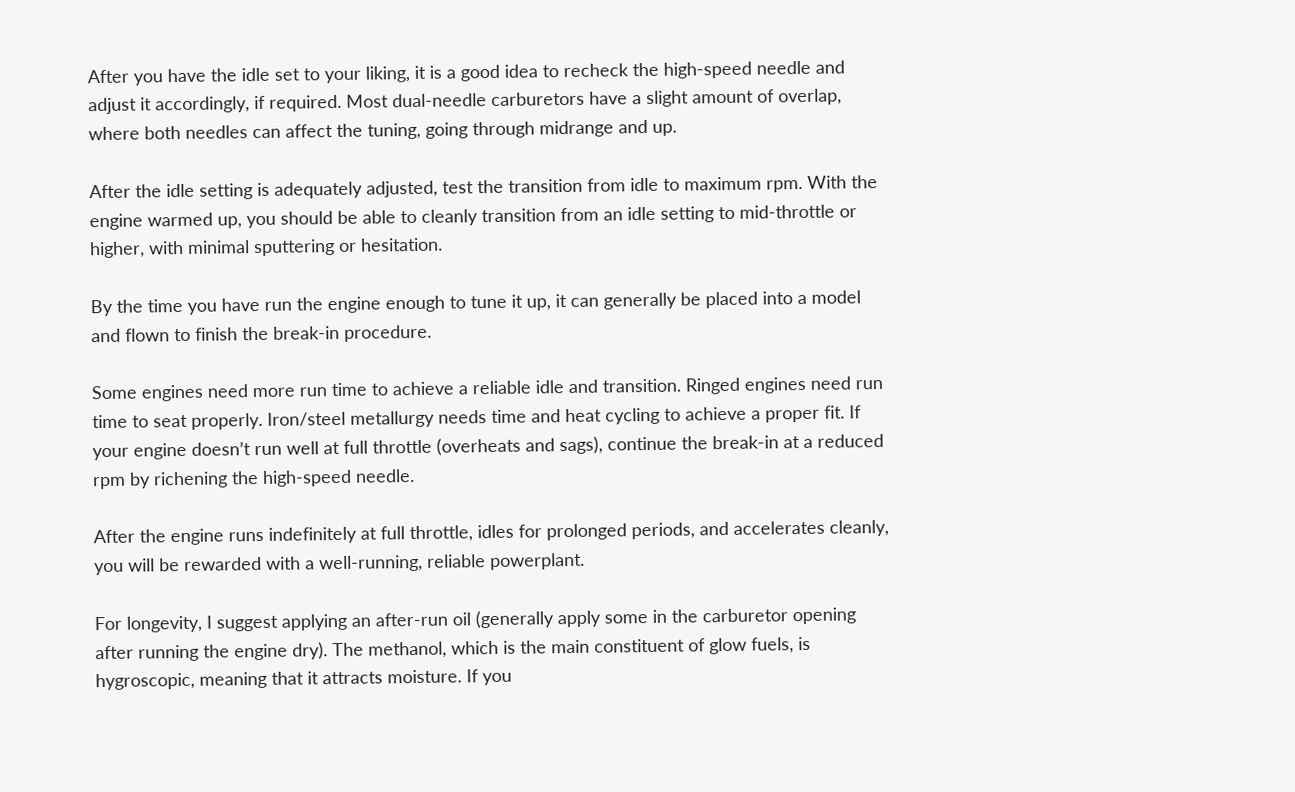After you have the idle set to your liking, it is a good idea to recheck the high-speed needle and adjust it accordingly, if required. Most dual-needle carburetors have a slight amount of overlap, where both needles can affect the tuning, going through midrange and up.

After the idle setting is adequately adjusted, test the transition from idle to maximum rpm. With the engine warmed up, you should be able to cleanly transition from an idle setting to mid-throttle or higher, with minimal sputtering or hesitation.

By the time you have run the engine enough to tune it up, it can generally be placed into a model and flown to finish the break-in procedure.

Some engines need more run time to achieve a reliable idle and transition. Ringed engines need run time to seat properly. Iron/steel metallurgy needs time and heat cycling to achieve a proper fit. If your engine doesn’t run well at full throttle (overheats and sags), continue the break-in at a reduced rpm by richening the high-speed needle.

After the engine runs indefinitely at full throttle, idles for prolonged periods, and accelerates cleanly, you will be rewarded with a well-running, reliable powerplant.

For longevity, I suggest applying an after-run oil (generally apply some in the carburetor opening after running the engine dry). The methanol, which is the main constituent of glow fuels, is hygroscopic, meaning that it attracts moisture. If you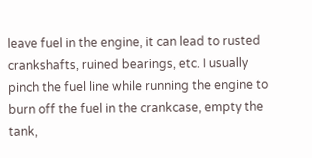leave fuel in the engine, it can lead to rusted crankshafts, ruined bearings, etc. I usually pinch the fuel line while running the engine to burn off the fuel in the crankcase, empty the tank,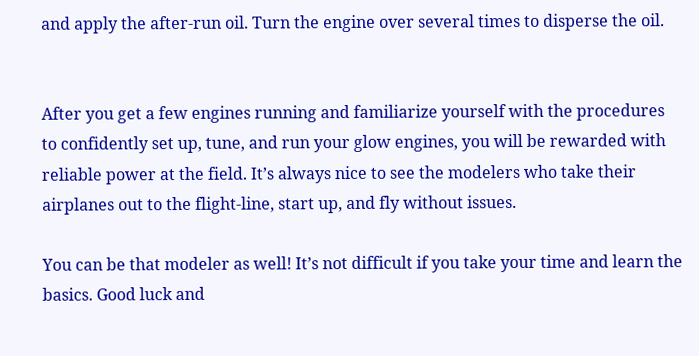and apply the after-run oil. Turn the engine over several times to disperse the oil.


After you get a few engines running and familiarize yourself with the procedures to confidently set up, tune, and run your glow engines, you will be rewarded with reliable power at the field. It’s always nice to see the modelers who take their airplanes out to the flight-line, start up, and fly without issues.

You can be that modeler as well! It’s not difficult if you take your time and learn the basics. Good luck and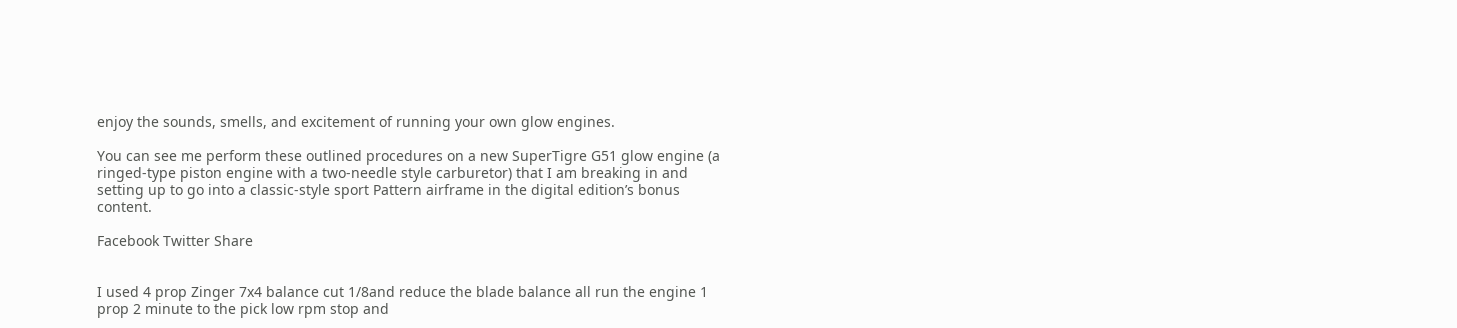enjoy the sounds, smells, and excitement of running your own glow engines.

You can see me perform these outlined procedures on a new SuperTigre G51 glow engine (a ringed-type piston engine with a two-needle style carburetor) that I am breaking in and setting up to go into a classic-style sport Pattern airframe in the digital edition’s bonus content.

Facebook Twitter Share


I used 4 prop Zinger 7x4 balance cut 1/8and reduce the blade balance all run the engine 1 prop 2 minute to the pick low rpm stop and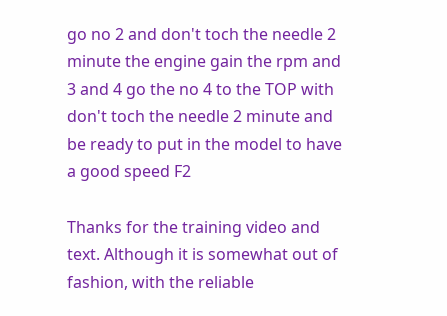go no 2 and don't toch the needle 2 minute the engine gain the rpm and 3 and 4 go the no 4 to the TOP with don't toch the needle 2 minute and be ready to put in the model to have a good speed F2

Thanks for the training video and text. Although it is somewhat out of fashion, with the reliable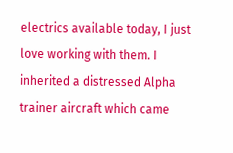electrics available today, I just love working with them. I inherited a distressed Alpha trainer aircraft which came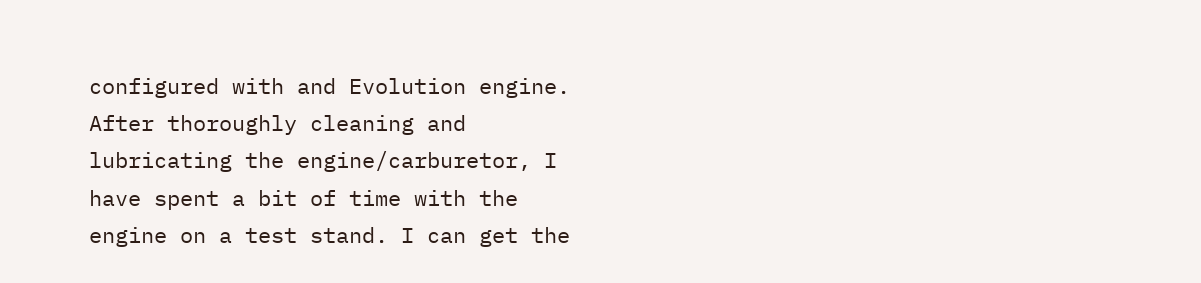configured with and Evolution engine. After thoroughly cleaning and lubricating the engine/carburetor, I have spent a bit of time with the engine on a test stand. I can get the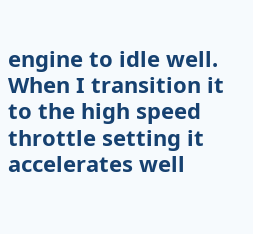engine to idle well. When I transition it to the high speed throttle setting it accelerates well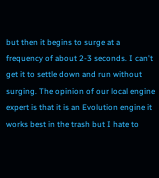but then it begins to surge at a frequency of about 2-3 seconds. I can't get it to settle down and run without surging. The opinion of our local engine expert is that it is an Evolution engine it works best in the trash but I hate to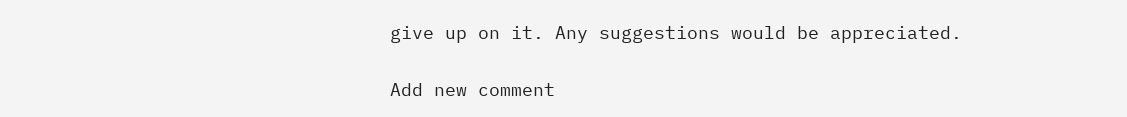give up on it. Any suggestions would be appreciated.

Add new comment